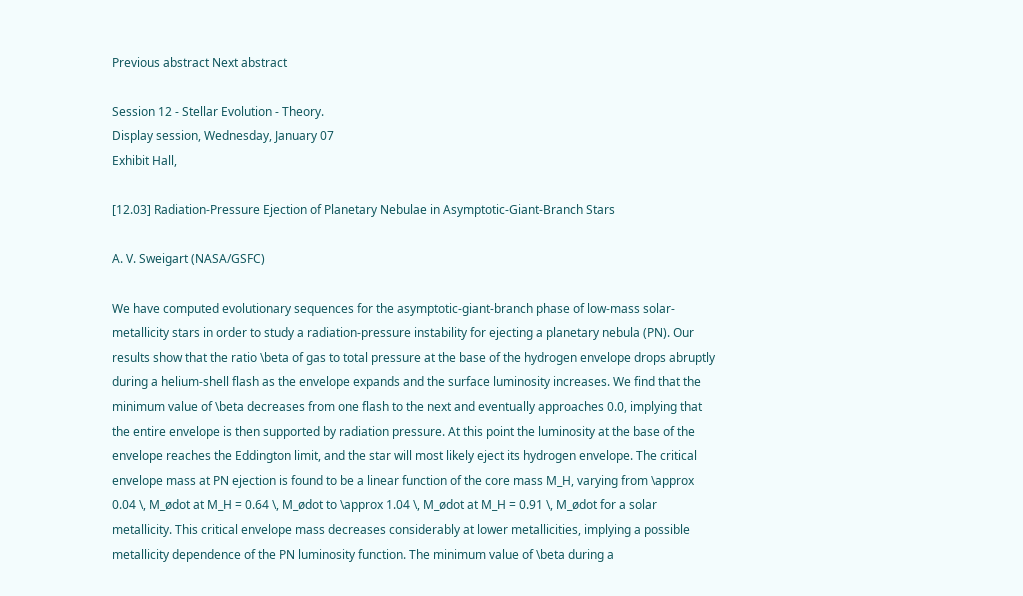Previous abstract Next abstract

Session 12 - Stellar Evolution - Theory.
Display session, Wednesday, January 07
Exhibit Hall,

[12.03] Radiation-Pressure Ejection of Planetary Nebulae in Asymptotic-Giant-Branch Stars

A. V. Sweigart (NASA/GSFC)

We have computed evolutionary sequences for the asymptotic-giant-branch phase of low-mass solar-metallicity stars in order to study a radiation-pressure instability for ejecting a planetary nebula (PN). Our results show that the ratio \beta of gas to total pressure at the base of the hydrogen envelope drops abruptly during a helium-shell flash as the envelope expands and the surface luminosity increases. We find that the minimum value of \beta decreases from one flash to the next and eventually approaches 0.0, implying that the entire envelope is then supported by radiation pressure. At this point the luminosity at the base of the envelope reaches the Eddington limit, and the star will most likely eject its hydrogen envelope. The critical envelope mass at PN ejection is found to be a linear function of the core mass M_H, varying from \approx 0.04 \, M_ødot at M_H = 0.64 \, M_ødot to \approx 1.04 \, M_ødot at M_H = 0.91 \, M_ødot for a solar metallicity. This critical envelope mass decreases considerably at lower metallicities, implying a possible metallicity dependence of the PN luminosity function. The minimum value of \beta during a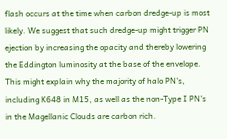flash occurs at the time when carbon dredge-up is most likely. We suggest that such dredge-up might trigger PN ejection by increasing the opacity and thereby lowering the Eddington luminosity at the base of the envelope. This might explain why the majority of halo PN's, including K648 in M15, as well as the non-Type I PN's in the Magellanic Clouds are carbon rich.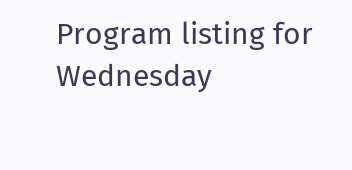Program listing for Wednesday